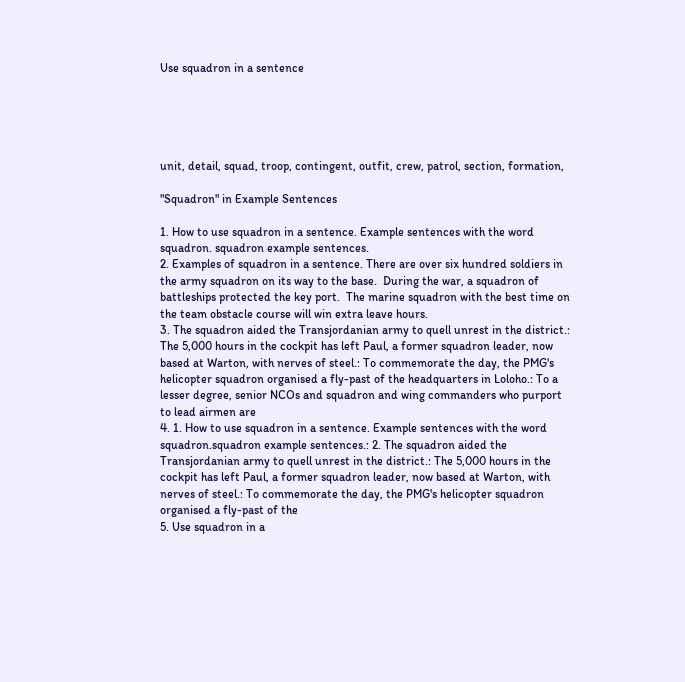Use squadron in a sentence





unit, detail, squad, troop, contingent, outfit, crew, patrol, section, formation,

"Squadron" in Example Sentences

1. How to use squadron in a sentence. Example sentences with the word squadron. squadron example sentences.
2. Examples of squadron in a sentence. There are over six hundred soldiers in the army squadron on its way to the base.  During the war, a squadron of battleships protected the key port.  The marine squadron with the best time on the team obstacle course will win extra leave hours.
3. The squadron aided the Transjordanian army to quell unrest in the district.: The 5,000 hours in the cockpit has left Paul, a former squadron leader, now based at Warton, with nerves of steel.: To commemorate the day, the PMG's helicopter squadron organised a fly-past of the headquarters in Loloho.: To a lesser degree, senior NCOs and squadron and wing commanders who purport to lead airmen are
4. 1. How to use squadron in a sentence. Example sentences with the word squadron.squadron example sentences.: 2. The squadron aided the Transjordanian army to quell unrest in the district.: The 5,000 hours in the cockpit has left Paul, a former squadron leader, now based at Warton, with nerves of steel.: To commemorate the day, the PMG's helicopter squadron organised a fly-past of the
5. Use squadron in a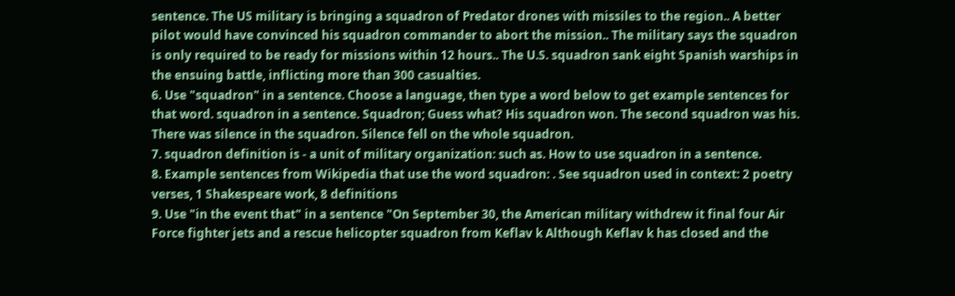sentence. The US military is bringing a squadron of Predator drones with missiles to the region.. A better pilot would have convinced his squadron commander to abort the mission.. The military says the squadron is only required to be ready for missions within 12 hours.. The U.S. squadron sank eight Spanish warships in the ensuing battle, inflicting more than 300 casualties.
6. Use "squadron" in a sentence. Choose a language, then type a word below to get example sentences for that word. squadron in a sentence. Squadron; Guess what? His squadron won. The second squadron was his. There was silence in the squadron. Silence fell on the whole squadron.
7. squadron definition is - a unit of military organization: such as. How to use squadron in a sentence.
8. Example sentences from Wikipedia that use the word squadron: . See squadron used in context: 2 poetry verses, 1 Shakespeare work, 8 definitions
9. Use "in the event that" in a sentence "On September 30, the American military withdrew it final four Air Force fighter jets and a rescue helicopter squadron from Keflav k Although Keflav k has closed and the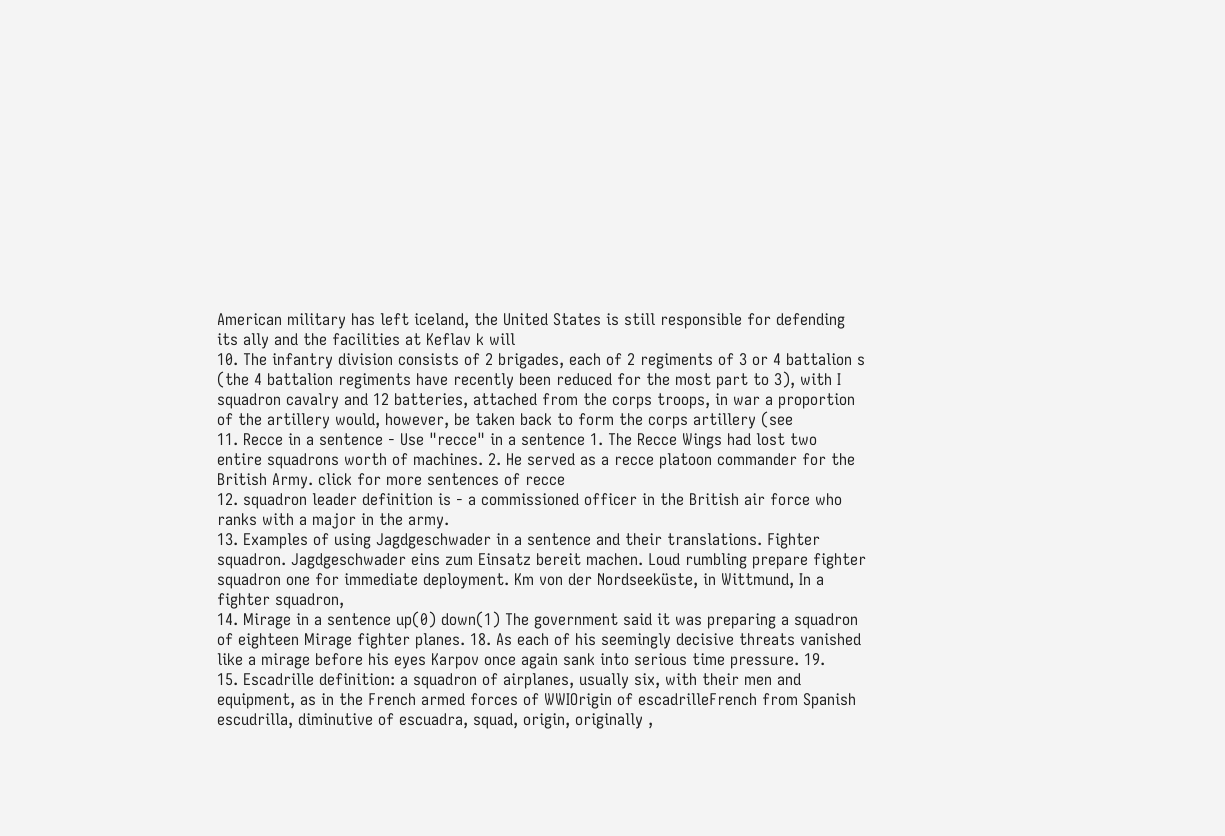American military has left iceland, the United States is still responsible for defending its ally and the facilities at Keflav k will
10. The infantry division consists of 2 brigades, each of 2 regiments of 3 or 4 battalion s (the 4 battalion regiments have recently been reduced for the most part to 3), with I squadron cavalry and 12 batteries, attached from the corps troops, in war a proportion of the artillery would, however, be taken back to form the corps artillery (see
11. Recce in a sentence - Use "recce" in a sentence 1. The Recce Wings had lost two entire squadrons worth of machines. 2. He served as a recce platoon commander for the British Army. click for more sentences of recce
12. squadron leader definition is - a commissioned officer in the British air force who ranks with a major in the army.
13. Examples of using Jagdgeschwader in a sentence and their translations. Fighter squadron. Jagdgeschwader eins zum Einsatz bereit machen. Loud rumbling prepare fighter squadron one for immediate deployment. Km von der Nordseeküste, in Wittmund, In a fighter squadron,
14. Mirage in a sentence up(0) down(1) The government said it was preparing a squadron of eighteen Mirage fighter planes. 18. As each of his seemingly decisive threats vanished like a mirage before his eyes Karpov once again sank into serious time pressure. 19.
15. Escadrille definition: a squadron of airplanes, usually six, with their men and equipment, as in the French armed forces of WWIOrigin of escadrilleFrench from Spanish escudrilla, diminutive of escuadra, squad, origin, originally ,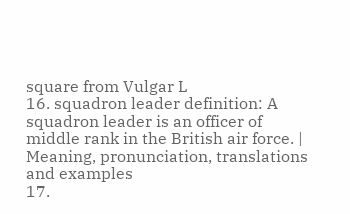square from Vulgar L
16. squadron leader definition: A squadron leader is an officer of middle rank in the British air force. | Meaning, pronunciation, translations and examples
17.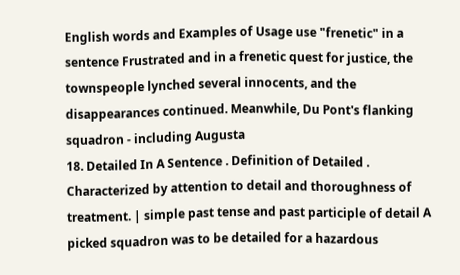English words and Examples of Usage use "frenetic" in a sentence Frustrated and in a frenetic quest for justice, the townspeople lynched several innocents, and the disappearances continued. Meanwhile, Du Pont's flanking squadron - including Augusta
18. Detailed In A Sentence . Definition of Detailed . Characterized by attention to detail and thoroughness of treatment. | simple past tense and past participle of detail A picked squadron was to be detailed for a hazardous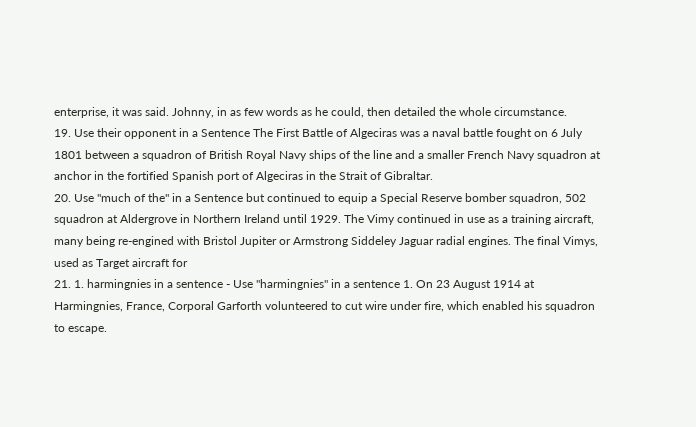enterprise, it was said. Johnny, in as few words as he could, then detailed the whole circumstance.
19. Use their opponent in a Sentence The First Battle of Algeciras was a naval battle fought on 6 July 1801 between a squadron of British Royal Navy ships of the line and a smaller French Navy squadron at anchor in the fortified Spanish port of Algeciras in the Strait of Gibraltar.
20. Use "much of the" in a Sentence but continued to equip a Special Reserve bomber squadron, 502 squadron at Aldergrove in Northern Ireland until 1929. The Vimy continued in use as a training aircraft, many being re-engined with Bristol Jupiter or Armstrong Siddeley Jaguar radial engines. The final Vimys, used as Target aircraft for
21. 1. harmingnies in a sentence - Use "harmingnies" in a sentence 1. On 23 August 1914 at Harmingnies, France, Corporal Garforth volunteered to cut wire under fire, which enabled his squadron to escape.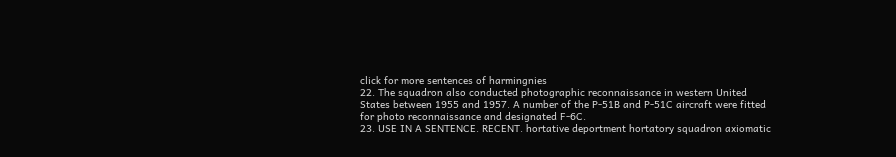click for more sentences of harmingnies
22. The squadron also conducted photographic reconnaissance in western United States between 1955 and 1957. A number of the P-51B and P-51C aircraft were fitted for photo reconnaissance and designated F-6C.
23. USE IN A SENTENCE. RECENT. hortative deportment hortatory squadron axiomatic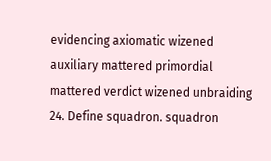evidencing axiomatic wizened auxiliary mattered primordial mattered verdict wizened unbraiding
24. Define squadron. squadron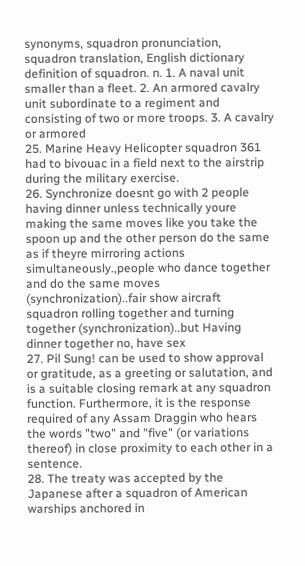synonyms, squadron pronunciation, squadron translation, English dictionary definition of squadron. n. 1. A naval unit smaller than a fleet. 2. An armored cavalry unit subordinate to a regiment and consisting of two or more troops. 3. A cavalry or armored
25. Marine Heavy Helicopter squadron 361 had to bivouac in a field next to the airstrip during the military exercise.
26. Synchronize doesnt go with 2 people having dinner unless technically youre making the same moves like you take the spoon up and the other person do the same as if theyre mirroring actions simultaneously.,people who dance together and do the same moves (synchronization)..fair show aircraft squadron rolling together and turning together (synchronization)..but Having dinner together no, have sex
27. Pil Sung! can be used to show approval or gratitude, as a greeting or salutation, and is a suitable closing remark at any squadron function. Furthermore, it is the response required of any Assam Draggin who hears the words "two" and "five" (or variations thereof) in close proximity to each other in a sentence.
28. The treaty was accepted by the Japanese after a squadron of American warships anchored in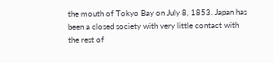the mouth of Tokyo Bay on July 8, 1853. Japan has been a closed society with very little contact with the rest of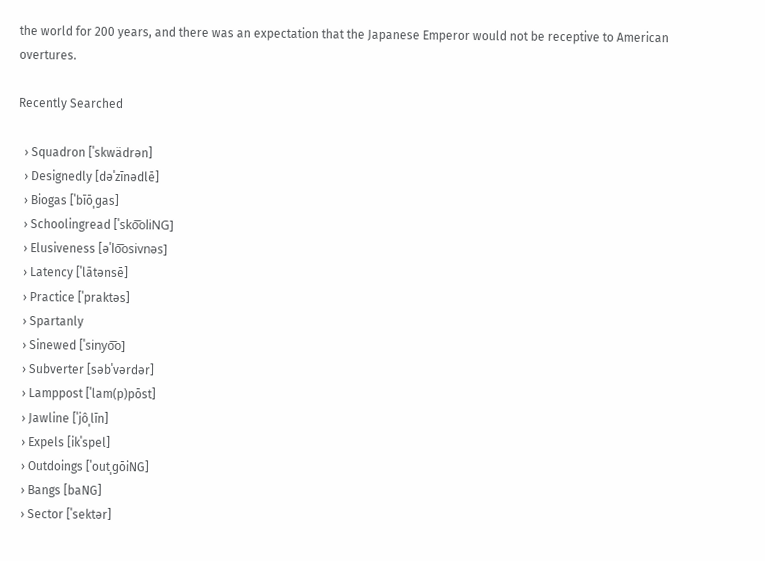the world for 200 years, and there was an expectation that the Japanese Emperor would not be receptive to American overtures.

Recently Searched

  › Squadron [ˈskwädrən]
  › Designedly [dəˈzīnədlē]
  › Biogas [ˈbīōˌɡas]
  › Schoolingread [ˈsko͞oliNG]
  › Elusiveness [əˈlo͞osivnəs]
  › Latency [ˈlātənsē]
  › Practice [ˈpraktəs]
  › Spartanly
  › Sinewed [ˈsinyo͞o]
  › Subverter [səbˈvərdər]
  › Lamppost [ˈlam(p)pōst]
  › Jawline [ˈjôˌlīn]
  › Expels [ikˈspel]
  › Outdoings [ˈoutˌɡōiNG]
  › Bangs [baNG]
  › Sector [ˈsektər]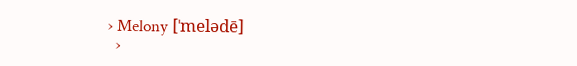› Melony [ˈmelədē]
  ›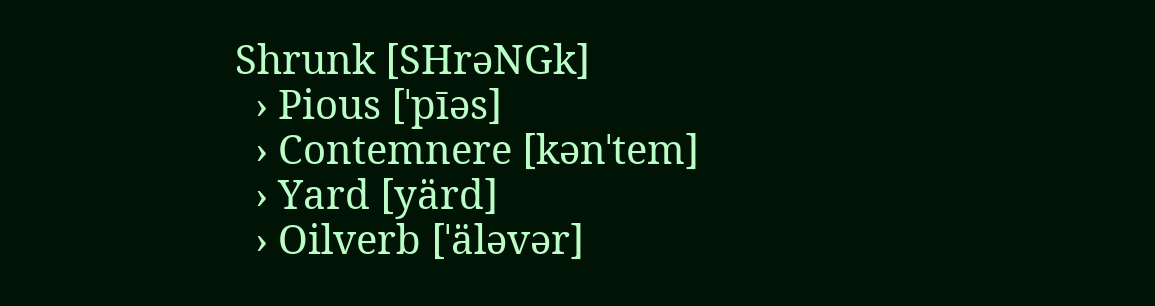Shrunk [SHrəNGk]
  › Pious [ˈpīəs]
  › Contemnere [kənˈtem]
  › Yard [yärd]
  › Oilverb [ˈäləvər]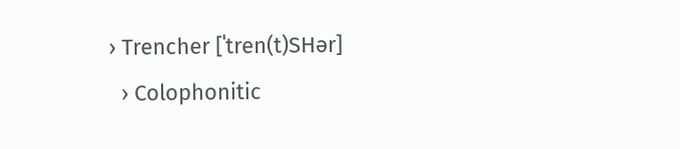› Trencher [ˈtren(t)SHər]
  › Colophonitic